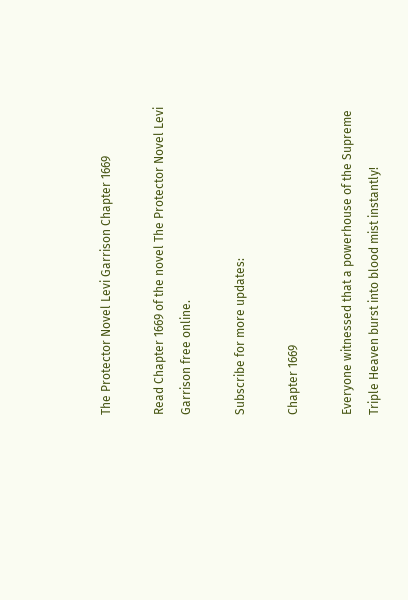The Protector Novel Levi Garrison Chapter 1669

Read Chapter 1669 of the novel The Protector Novel Levi Garrison free online.

Subscribe for more updates:

Chapter 1669

Everyone witnessed that a powerhouse of the Supreme Triple Heaven burst into blood mist instantly!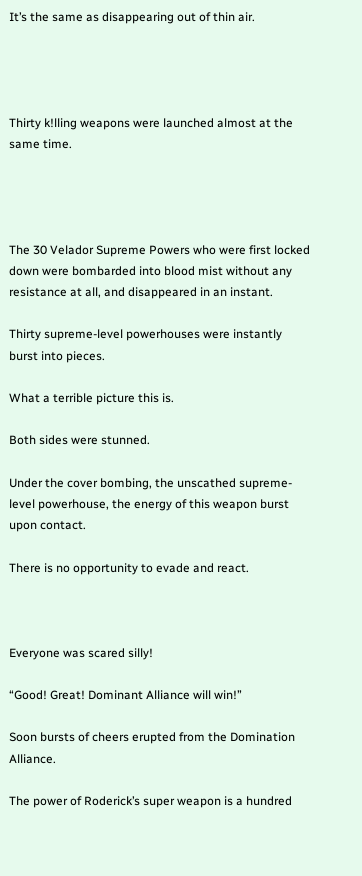It’s the same as disappearing out of thin air.




Thirty k!lling weapons were launched almost at the same time.




The 30 Velador Supreme Powers who were first locked down were bombarded into blood mist without any resistance at all, and disappeared in an instant.

Thirty supreme-level powerhouses were instantly burst into pieces.

What a terrible picture this is.

Both sides were stunned.

Under the cover bombing, the unscathed supreme-level powerhouse, the energy of this weapon burst upon contact.

There is no opportunity to evade and react.



Everyone was scared silly!

“Good! Great! Dominant Alliance will win!”

Soon bursts of cheers erupted from the Domination Alliance.

The power of Roderick’s super weapon is a hundred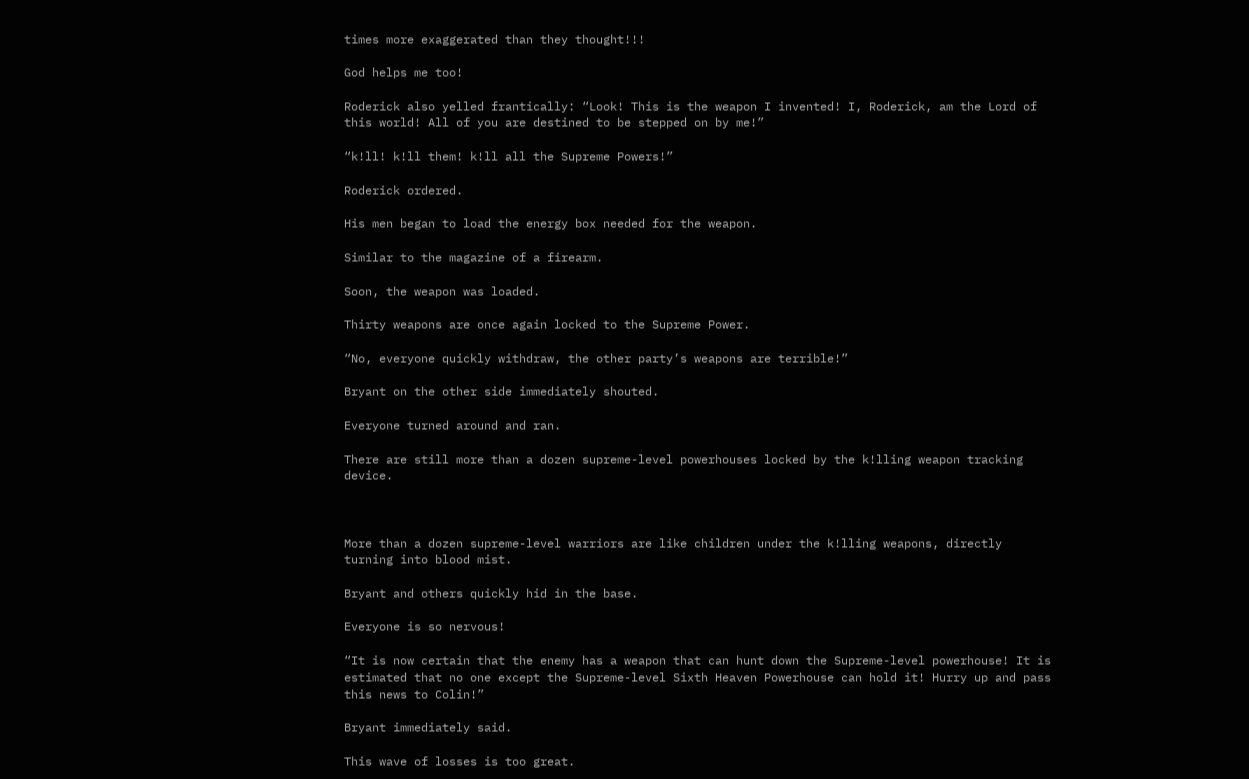times more exaggerated than they thought!!!

God helps me too!

Roderick also yelled frantically: “Look! This is the weapon I invented! I, Roderick, am the Lord of this world! All of you are destined to be stepped on by me!”

“k!ll! k!ll them! k!ll all the Supreme Powers!”

Roderick ordered.

His men began to load the energy box needed for the weapon.

Similar to the magazine of a firearm.

Soon, the weapon was loaded.

Thirty weapons are once again locked to the Supreme Power.

“No, everyone quickly withdraw, the other party’s weapons are terrible!”

Bryant on the other side immediately shouted.

Everyone turned around and ran.

There are still more than a dozen supreme-level powerhouses locked by the k!lling weapon tracking device.



More than a dozen supreme-level warriors are like children under the k!lling weapons, directly turning into blood mist.

Bryant and others quickly hid in the base.

Everyone is so nervous!

“It is now certain that the enemy has a weapon that can hunt down the Supreme-level powerhouse! It is estimated that no one except the Supreme-level Sixth Heaven Powerhouse can hold it! Hurry up and pass this news to Colin!”

Bryant immediately said.

This wave of losses is too great.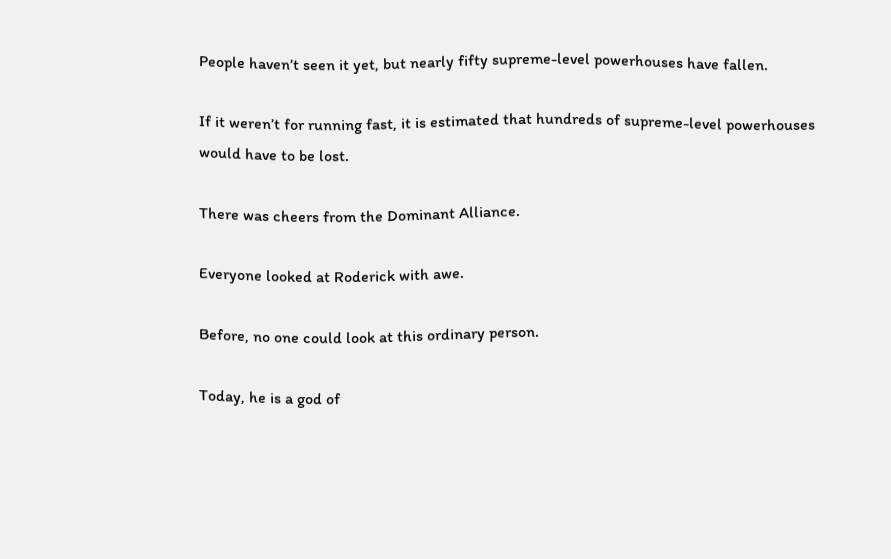People haven’t seen it yet, but nearly fifty supreme-level powerhouses have fallen.

If it weren’t for running fast, it is estimated that hundreds of supreme-level powerhouses would have to be lost.

There was cheers from the Dominant Alliance.

Everyone looked at Roderick with awe.

Before, no one could look at this ordinary person.

Today, he is a god of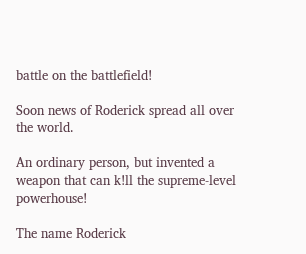battle on the battlefield!

Soon news of Roderick spread all over the world.

An ordinary person, but invented a weapon that can k!ll the supreme-level powerhouse!

The name Roderick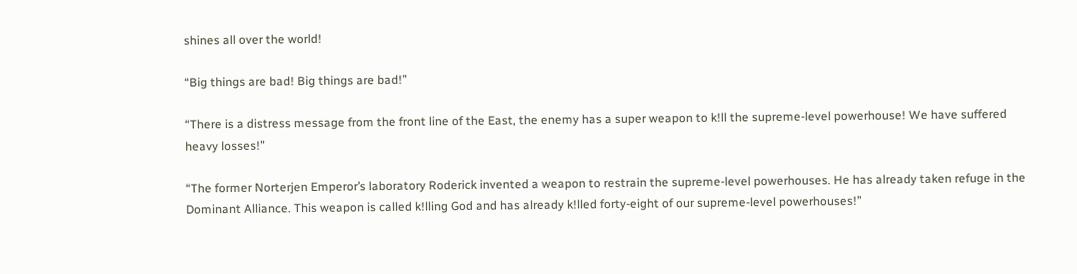shines all over the world!

“Big things are bad! Big things are bad!”

“There is a distress message from the front line of the East, the enemy has a super weapon to k!ll the supreme-level powerhouse! We have suffered heavy losses!”

“The former Norterjen Emperor’s laboratory Roderick invented a weapon to restrain the supreme-level powerhouses. He has already taken refuge in the Dominant Alliance. This weapon is called k!lling God and has already k!lled forty-eight of our supreme-level powerhouses!”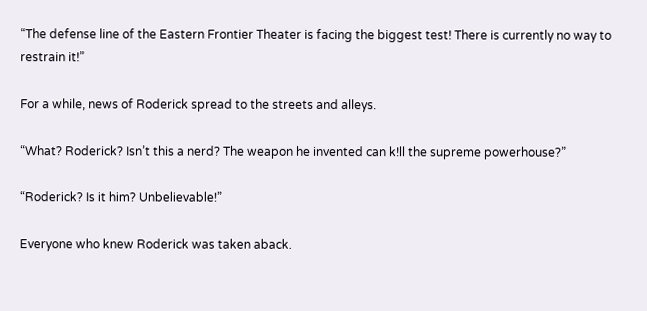“The defense line of the Eastern Frontier Theater is facing the biggest test! There is currently no way to restrain it!”

For a while, news of Roderick spread to the streets and alleys.

“What? Roderick? Isn’t this a nerd? The weapon he invented can k!ll the supreme powerhouse?”

“Roderick? Is it him? Unbelievable!”

Everyone who knew Roderick was taken aback.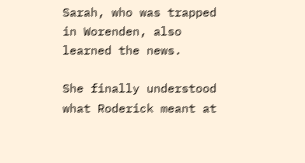Sarah, who was trapped in Worenden, also learned the news.

She finally understood what Roderick meant at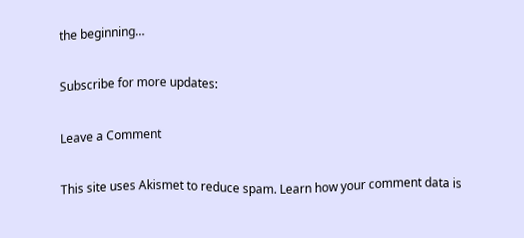the beginning…

Subscribe for more updates:

Leave a Comment

This site uses Akismet to reduce spam. Learn how your comment data is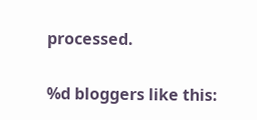processed.

%d bloggers like this: